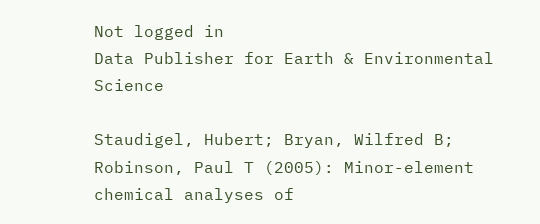Not logged in
Data Publisher for Earth & Environmental Science

Staudigel, Hubert; Bryan, Wilfred B; Robinson, Paul T (2005): Minor-element chemical analyses of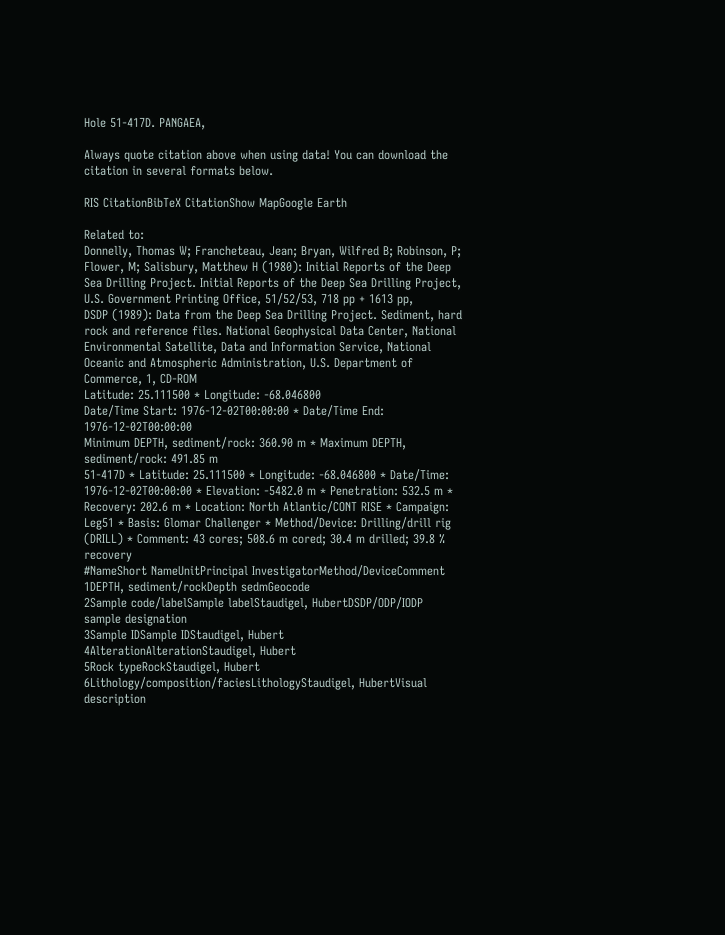Hole 51-417D. PANGAEA,

Always quote citation above when using data! You can download the citation in several formats below.

RIS CitationBibTeX CitationShow MapGoogle Earth

Related to:
Donnelly, Thomas W; Francheteau, Jean; Bryan, Wilfred B; Robinson, P; Flower, M; Salisbury, Matthew H (1980): Initial Reports of the Deep Sea Drilling Project. Initial Reports of the Deep Sea Drilling Project, U.S. Government Printing Office, 51/52/53, 718 pp + 1613 pp,
DSDP (1989): Data from the Deep Sea Drilling Project. Sediment, hard rock and reference files. National Geophysical Data Center, National Environmental Satellite, Data and Information Service, National Oceanic and Atmospheric Administration, U.S. Department of Commerce, 1, CD-ROM
Latitude: 25.111500 * Longitude: -68.046800
Date/Time Start: 1976-12-02T00:00:00 * Date/Time End: 1976-12-02T00:00:00
Minimum DEPTH, sediment/rock: 360.90 m * Maximum DEPTH, sediment/rock: 491.85 m
51-417D * Latitude: 25.111500 * Longitude: -68.046800 * Date/Time: 1976-12-02T00:00:00 * Elevation: -5482.0 m * Penetration: 532.5 m * Recovery: 202.6 m * Location: North Atlantic/CONT RISE * Campaign: Leg51 * Basis: Glomar Challenger * Method/Device: Drilling/drill rig (DRILL) * Comment: 43 cores; 508.6 m cored; 30.4 m drilled; 39.8 % recovery
#NameShort NameUnitPrincipal InvestigatorMethod/DeviceComment
1DEPTH, sediment/rockDepth sedmGeocode
2Sample code/labelSample labelStaudigel, HubertDSDP/ODP/IODP sample designation
3Sample IDSample IDStaudigel, Hubert
4AlterationAlterationStaudigel, Hubert
5Rock typeRockStaudigel, Hubert
6Lithology/composition/faciesLithologyStaudigel, HubertVisual description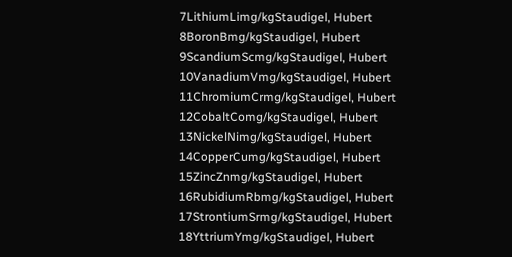7LithiumLimg/kgStaudigel, Hubert
8BoronBmg/kgStaudigel, Hubert
9ScandiumScmg/kgStaudigel, Hubert
10VanadiumVmg/kgStaudigel, Hubert
11ChromiumCrmg/kgStaudigel, Hubert
12CobaltComg/kgStaudigel, Hubert
13NickelNimg/kgStaudigel, Hubert
14CopperCumg/kgStaudigel, Hubert
15ZincZnmg/kgStaudigel, Hubert
16RubidiumRbmg/kgStaudigel, Hubert
17StrontiumSrmg/kgStaudigel, Hubert
18YttriumYmg/kgStaudigel, Hubert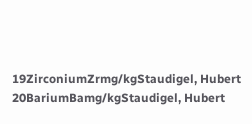19ZirconiumZrmg/kgStaudigel, Hubert
20BariumBamg/kgStaudigel, Hubert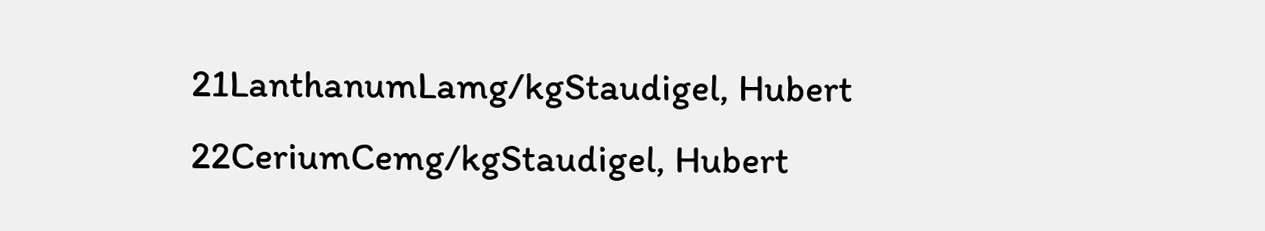21LanthanumLamg/kgStaudigel, Hubert
22CeriumCemg/kgStaudigel, Hubert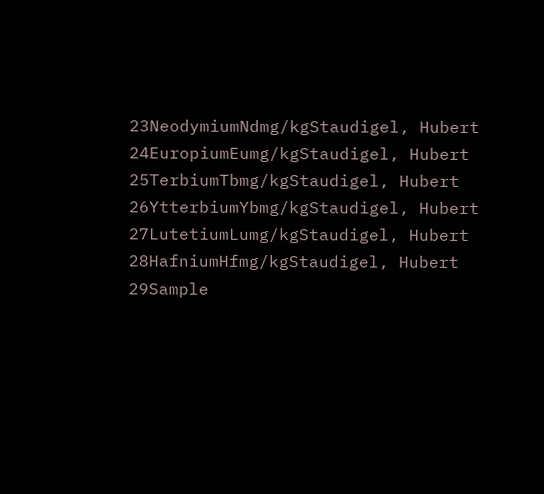23NeodymiumNdmg/kgStaudigel, Hubert
24EuropiumEumg/kgStaudigel, Hubert
25TerbiumTbmg/kgStaudigel, Hubert
26YtterbiumYbmg/kgStaudigel, Hubert
27LutetiumLumg/kgStaudigel, Hubert
28HafniumHfmg/kgStaudigel, Hubert
29Sample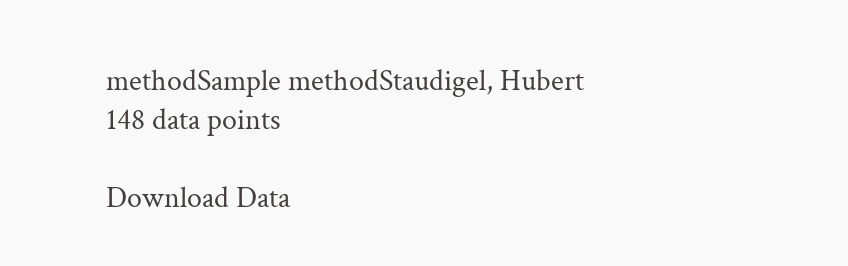methodSample methodStaudigel, Hubert
148 data points

Download Data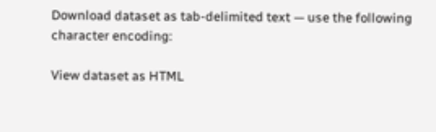Download dataset as tab-delimited text — use the following character encoding:

View dataset as HTML